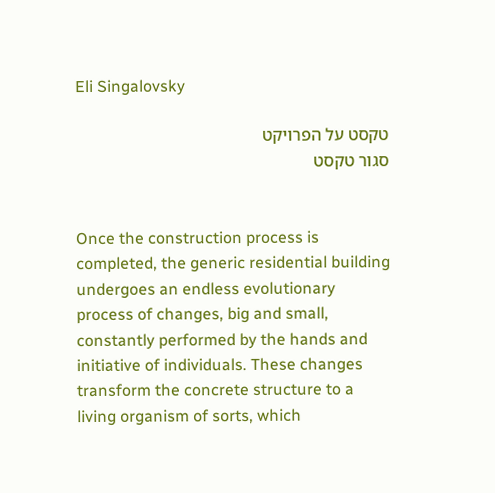Eli Singalovsky

טקסט על הפרויקט
סגור טקסט


Once the construction process is completed, the generic residential building undergoes an endless evolutionary process of changes, big and small, constantly performed by the hands and initiative of individuals. These changes transform the concrete structure to a living organism of sorts, which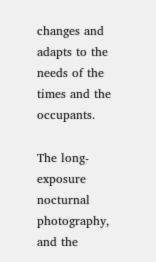changes and adapts to the needs of the times and the occupants.

The long-exposure nocturnal photography, and the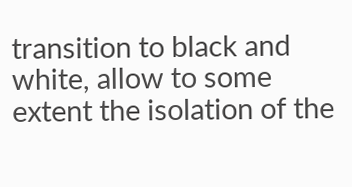transition to black and white, allow to some extent the isolation of the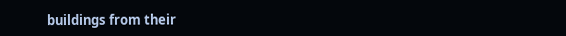buildings from their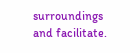surroundings and facilitate.